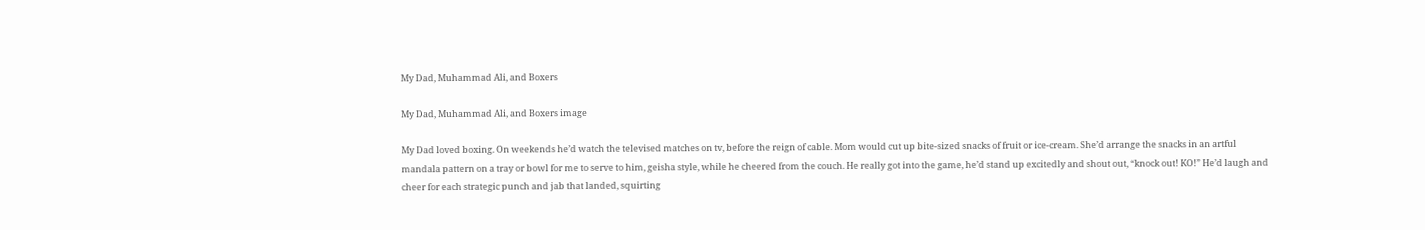My Dad, Muhammad Ali, and Boxers

My Dad, Muhammad Ali, and Boxers image

My Dad loved boxing. On weekends he’d watch the televised matches on tv, before the reign of cable. Mom would cut up bite-sized snacks of fruit or ice-cream. She’d arrange the snacks in an artful mandala pattern on a tray or bowl for me to serve to him, geisha style, while he cheered from the couch. He really got into the game, he’d stand up excitedly and shout out, “knock out! KO!” He’d laugh and cheer for each strategic punch and jab that landed, squirting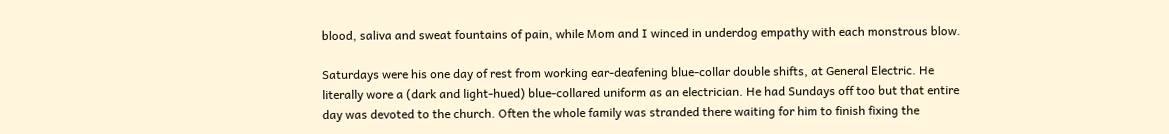blood, saliva and sweat fountains of pain, while Mom and I winced in underdog empathy with each monstrous blow.

Saturdays were his one day of rest from working ear-deafening blue-collar double shifts, at General Electric. He literally wore a (dark and light-hued) blue-collared uniform as an electrician. He had Sundays off too but that entire day was devoted to the church. Often the whole family was stranded there waiting for him to finish fixing the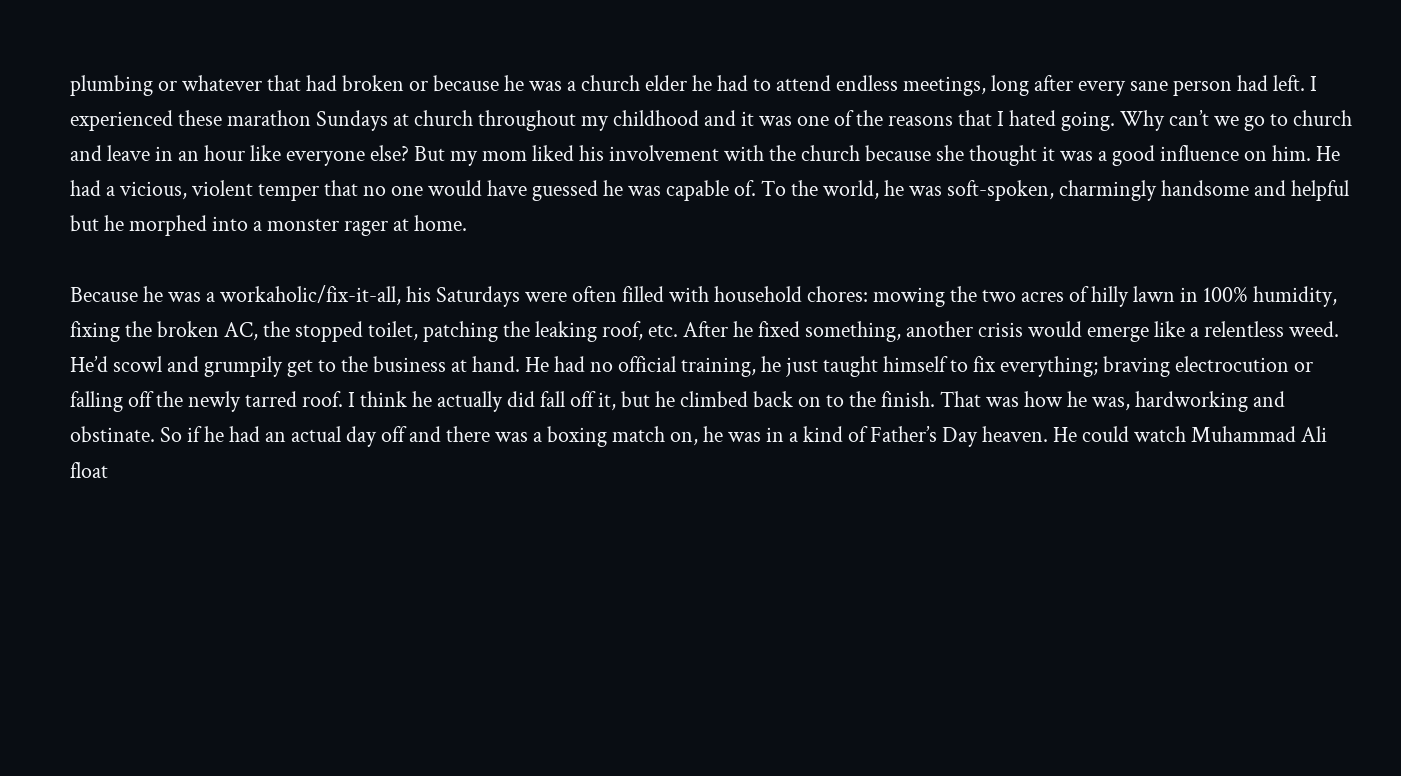plumbing or whatever that had broken or because he was a church elder he had to attend endless meetings, long after every sane person had left. I experienced these marathon Sundays at church throughout my childhood and it was one of the reasons that I hated going. Why can’t we go to church and leave in an hour like everyone else? But my mom liked his involvement with the church because she thought it was a good influence on him. He had a vicious, violent temper that no one would have guessed he was capable of. To the world, he was soft-spoken, charmingly handsome and helpful but he morphed into a monster rager at home.

Because he was a workaholic/fix-it-all, his Saturdays were often filled with household chores: mowing the two acres of hilly lawn in 100% humidity, fixing the broken AC, the stopped toilet, patching the leaking roof, etc. After he fixed something, another crisis would emerge like a relentless weed. He’d scowl and grumpily get to the business at hand. He had no official training, he just taught himself to fix everything; braving electrocution or falling off the newly tarred roof. I think he actually did fall off it, but he climbed back on to the finish. That was how he was, hardworking and obstinate. So if he had an actual day off and there was a boxing match on, he was in a kind of Father’s Day heaven. He could watch Muhammad Ali float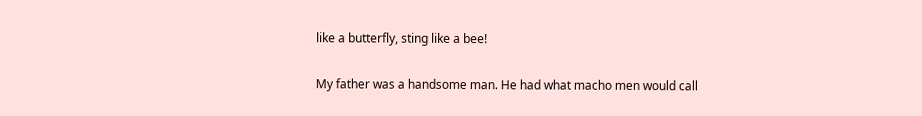like a butterfly, sting like a bee!

My father was a handsome man. He had what macho men would call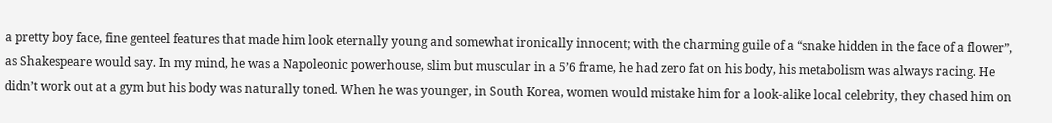a pretty boy face, fine genteel features that made him look eternally young and somewhat ironically innocent; with the charming guile of a “snake hidden in the face of a flower”, as Shakespeare would say. In my mind, he was a Napoleonic powerhouse, slim but muscular in a 5’6 frame, he had zero fat on his body, his metabolism was always racing. He didn’t work out at a gym but his body was naturally toned. When he was younger, in South Korea, women would mistake him for a look-alike local celebrity, they chased him on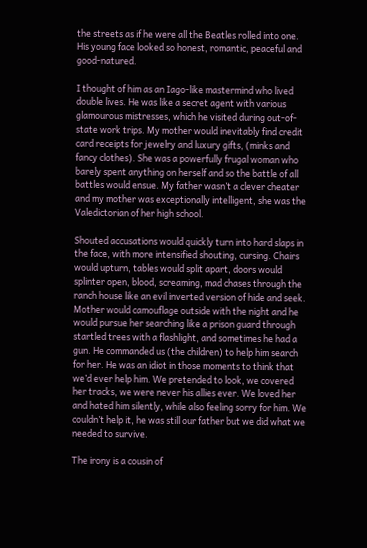the streets as if he were all the Beatles rolled into one. His young face looked so honest, romantic, peaceful and good-natured.

I thought of him as an Iago-like mastermind who lived double lives. He was like a secret agent with various glamourous mistresses, which he visited during out-of-state work trips. My mother would inevitably find credit card receipts for jewelry and luxury gifts, (minks and fancy clothes). She was a powerfully frugal woman who barely spent anything on herself and so the battle of all battles would ensue. My father wasn’t a clever cheater and my mother was exceptionally intelligent, she was the Valedictorian of her high school.

Shouted accusations would quickly turn into hard slaps in the face, with more intensified shouting, cursing. Chairs would upturn, tables would split apart, doors would splinter open, blood, screaming, mad chases through the ranch house like an evil inverted version of hide and seek. Mother would camouflage outside with the night and he would pursue her searching like a prison guard through startled trees with a flashlight, and sometimes he had a gun. He commanded us (the children) to help him search for her. He was an idiot in those moments to think that we’d ever help him. We pretended to look, we covered her tracks, we were never his allies ever. We loved her and hated him silently, while also feeling sorry for him. We couldn’t help it, he was still our father but we did what we needed to survive.

The irony is a cousin of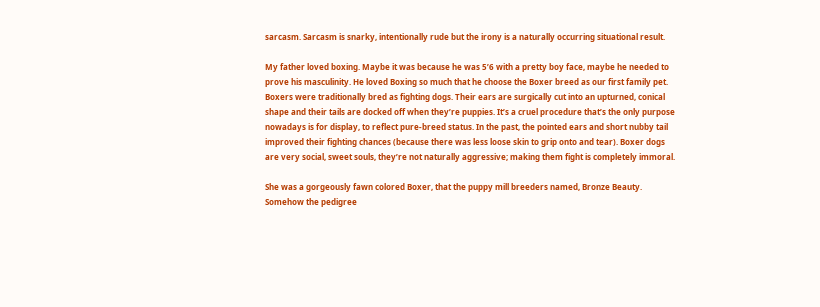sarcasm. Sarcasm is snarky, intentionally rude but the irony is a naturally occurring situational result.

My father loved boxing. Maybe it was because he was 5’6 with a pretty boy face, maybe he needed to prove his masculinity. He loved Boxing so much that he choose the Boxer breed as our first family pet. Boxers were traditionally bred as fighting dogs. Their ears are surgically cut into an upturned, conical shape and their tails are docked off when they’re puppies. It’s a cruel procedure that’s the only purpose nowadays is for display, to reflect pure-breed status. In the past, the pointed ears and short nubby tail improved their fighting chances (because there was less loose skin to grip onto and tear). Boxer dogs are very social, sweet souls, they’re not naturally aggressive; making them fight is completely immoral.

She was a gorgeously fawn colored Boxer, that the puppy mill breeders named, Bronze Beauty. Somehow the pedigree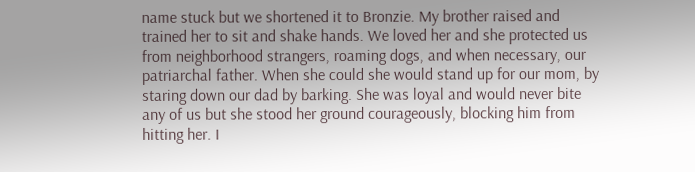name stuck but we shortened it to Bronzie. My brother raised and trained her to sit and shake hands. We loved her and she protected us from neighborhood strangers, roaming dogs, and when necessary, our patriarchal father. When she could she would stand up for our mom, by staring down our dad by barking. She was loyal and would never bite any of us but she stood her ground courageously, blocking him from hitting her. I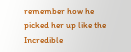remember how he picked her up like the Incredible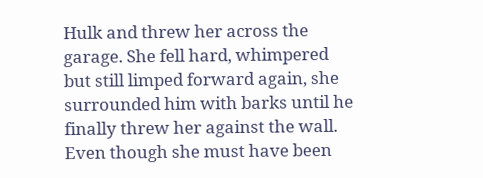Hulk and threw her across the garage. She fell hard, whimpered but still limped forward again, she surrounded him with barks until he finally threw her against the wall. Even though she must have been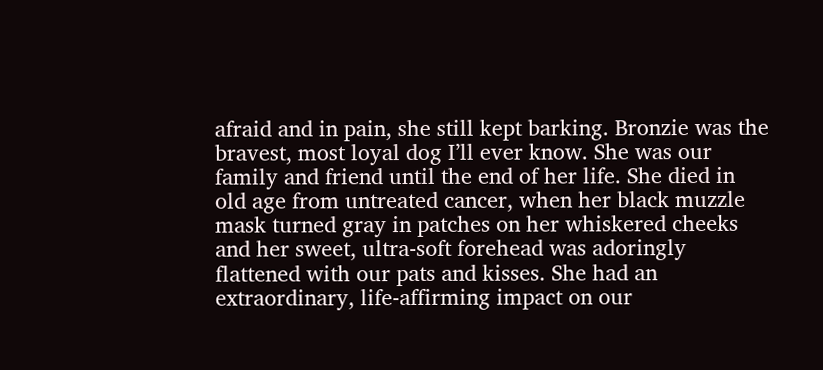afraid and in pain, she still kept barking. Bronzie was the bravest, most loyal dog I’ll ever know. She was our family and friend until the end of her life. She died in old age from untreated cancer, when her black muzzle mask turned gray in patches on her whiskered cheeks and her sweet, ultra-soft forehead was adoringly flattened with our pats and kisses. She had an extraordinary, life-affirming impact on our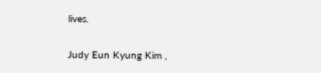lives.

Judy Eun Kyung Kim ,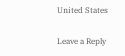United States

Leave a Reply